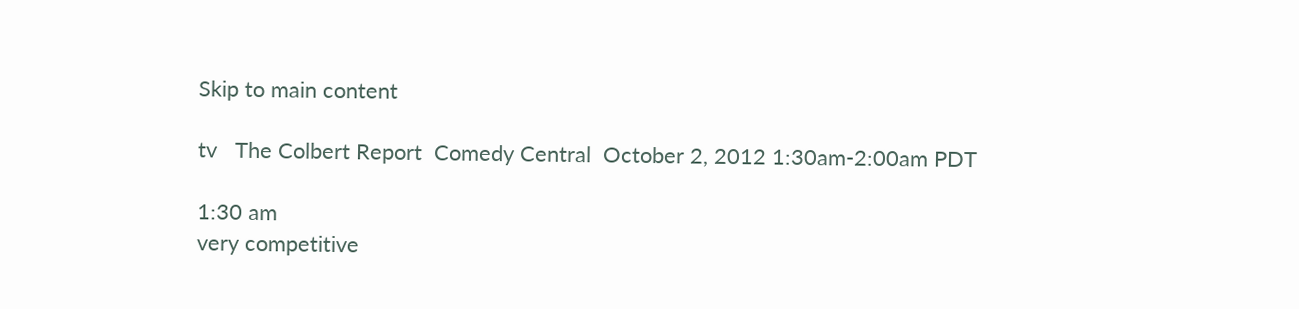Skip to main content

tv   The Colbert Report  Comedy Central  October 2, 2012 1:30am-2:00am PDT

1:30 am
very competitive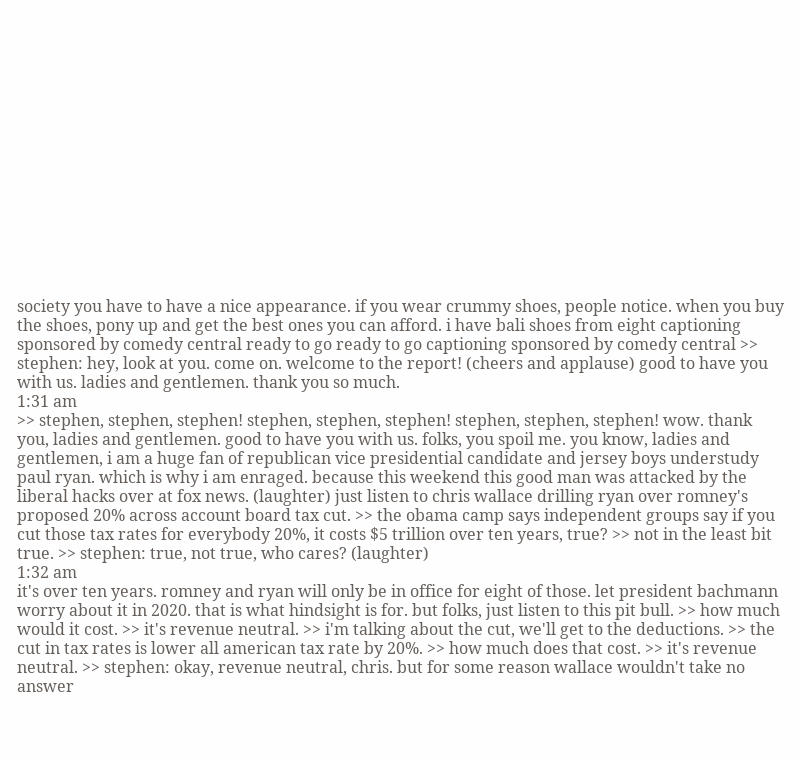society you have to have a nice appearance. if you wear crummy shoes, people notice. when you buy the shoes, pony up and get the best ones you can afford. i have bali shoes from eight captioning sponsored by comedy central ready to go ready to go captioning sponsored by comedy central >> stephen: hey, look at you. come on. welcome to the report! (cheers and applause) good to have you with us. ladies and gentlemen. thank you so much.
1:31 am
>> stephen, stephen, stephen! stephen, stephen, stephen! stephen, stephen, stephen! wow. thank you, ladies and gentlemen. good to have you with us. folks, you spoil me. you know, ladies and gentlemen, i am a huge fan of republican vice presidential candidate and jersey boys understudy paul ryan. which is why i am enraged. because this weekend this good man was attacked by the liberal hacks over at fox news. (laughter) just listen to chris wallace drilling ryan over romney's proposed 20% across account board tax cut. >> the obama camp says independent groups say if you cut those tax rates for everybody 20%, it costs $5 trillion over ten years, true? >> not in the least bit true. >> stephen: true, not true, who cares? (laughter)
1:32 am
it's over ten years. romney and ryan will only be in office for eight of those. let president bachmann worry about it in 2020. that is what hindsight is for. but folks, just listen to this pit bull. >> how much would it cost. >> it's revenue neutral. >> i'm talking about the cut, we'll get to the deductions. >> the cut in tax rates is lower all american tax rate by 20%. >> how much does that cost. >> it's revenue neutral. >> stephen: okay, revenue neutral, chris. but for some reason wallace wouldn't take no answer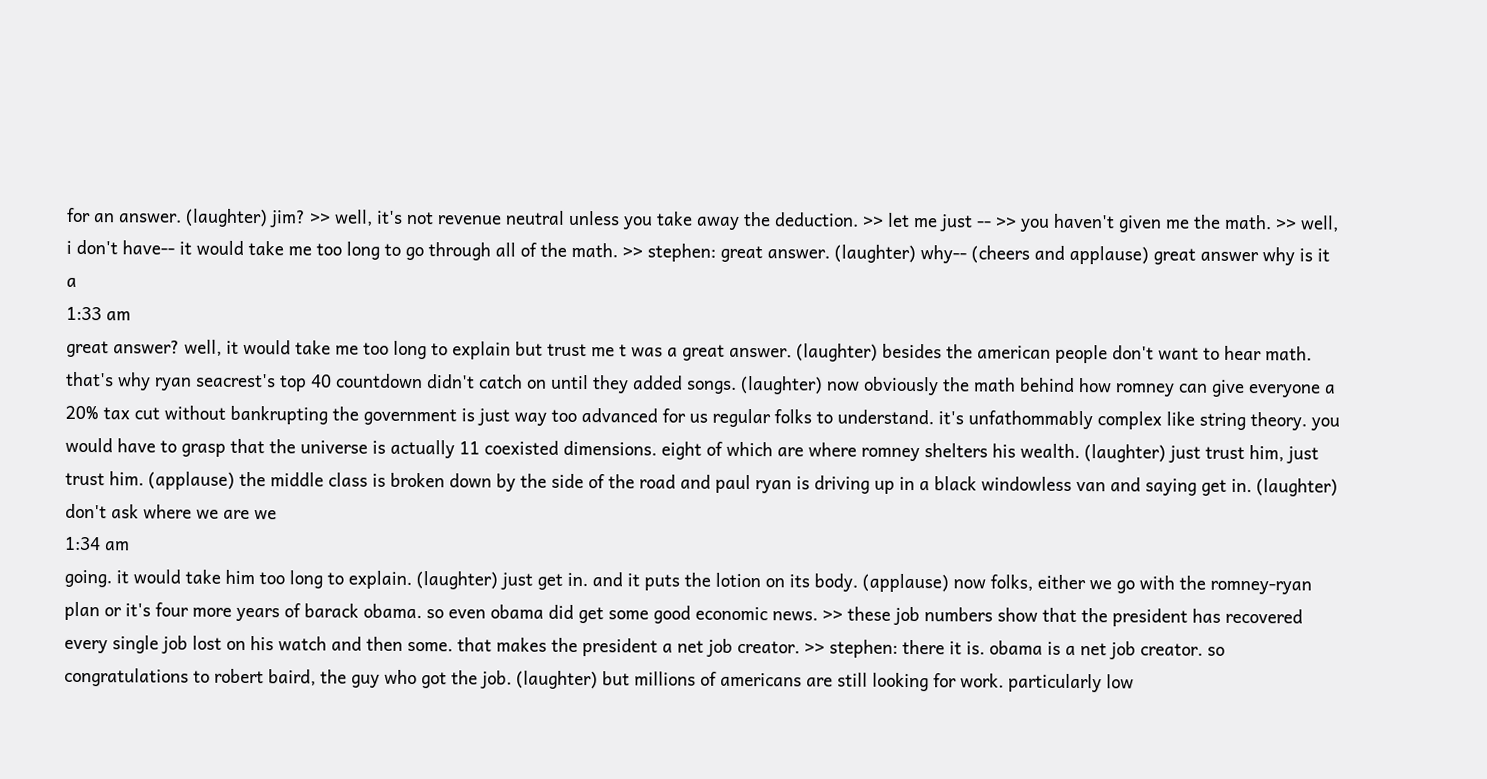for an answer. (laughter) jim? >> well, it's not revenue neutral unless you take away the deduction. >> let me just -- >> you haven't given me the math. >> well, i don't have-- it would take me too long to go through all of the math. >> stephen: great answer. (laughter) why-- (cheers and applause) great answer why is it a
1:33 am
great answer? well, it would take me too long to explain but trust me t was a great answer. (laughter) besides the american people don't want to hear math. that's why ryan seacrest's top 40 countdown didn't catch on until they added songs. (laughter) now obviously the math behind how romney can give everyone a 20% tax cut without bankrupting the government is just way too advanced for us regular folks to understand. it's unfathommably complex like string theory. you would have to grasp that the universe is actually 11 coexisted dimensions. eight of which are where romney shelters his wealth. (laughter) just trust him, just trust him. (applause) the middle class is broken down by the side of the road and paul ryan is driving up in a black windowless van and saying get in. (laughter) don't ask where we are we
1:34 am
going. it would take him too long to explain. (laughter) just get in. and it puts the lotion on its body. (applause) now folks, either we go with the romney-ryan plan or it's four more years of barack obama. so even obama did get some good economic news. >> these job numbers show that the president has recovered every single job lost on his watch and then some. that makes the president a net job creator. >> stephen: there it is. obama is a net job creator. so congratulations to robert baird, the guy who got the job. (laughter) but millions of americans are still looking for work. particularly low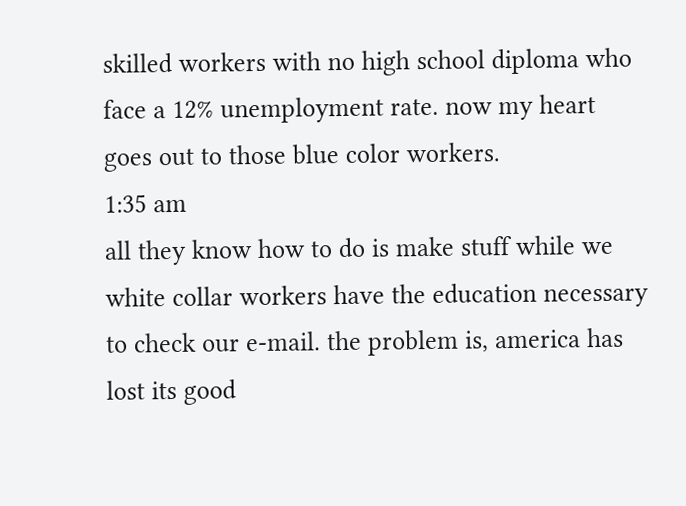skilled workers with no high school diploma who face a 12% unemployment rate. now my heart goes out to those blue color workers.
1:35 am
all they know how to do is make stuff while we white collar workers have the education necessary to check our e-mail. the problem is, america has lost its good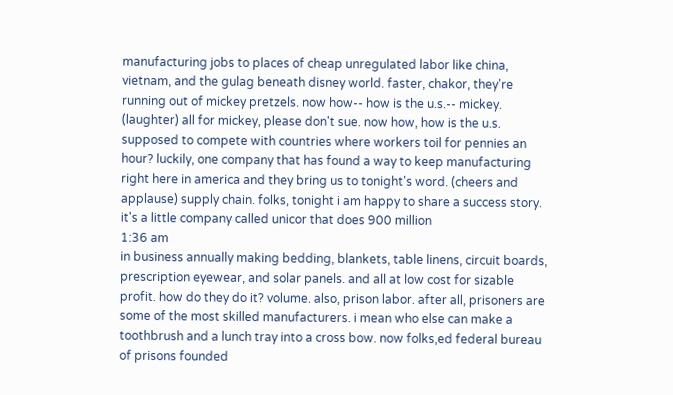manufacturing jobs to places of cheap unregulated labor like china, vietnam, and the gulag beneath disney world. faster, chakor, they're running out of mickey pretzels. now how-- how is the u.s.-- mickey. (laughter) all for mickey, please don't sue. now how, how is the u.s. supposed to compete with countries where workers toil for pennies an hour? luckily, one company that has found a way to keep manufacturing right here in america and they bring us to tonight's word. (cheers and applause) supply chain. folks, tonight i am happy to share a success story. it's a little company called unicor that does 900 million
1:36 am
in business annually making bedding, blankets, table linens, circuit boards, prescription eyewear, and solar panels. and all at low cost for sizable profit. how do they do it? volume. also, prison labor. after all, prisoners are some of the most skilled manufacturers. i mean who else can make a toothbrush and a lunch tray into a cross bow. now folks,ed federal bureau of prisons founded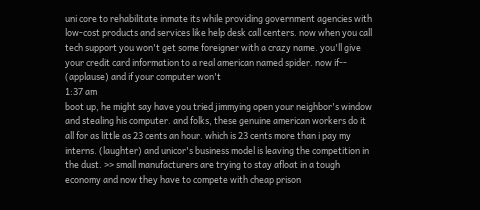uni core to rehabilitate inmate its while providing government agencies with low-cost products and services like help desk call centers. now when you call tech support you won't get some foreigner with a crazy name. you'll give your credit card information to a real american named spider. now if-- (applause) and if your computer won't
1:37 am
boot up, he might say have you tried jimmying open your neighbor's window and stealing his computer. and folks, these genuine american workers do it all for as little as 23 cents an hour. which is 23 cents more than i pay my interns. (laughter) and unicor's business model is leaving the competition in the dust. >> small manufacturers are trying to stay afloat in a tough economy and now they have to compete with cheap prison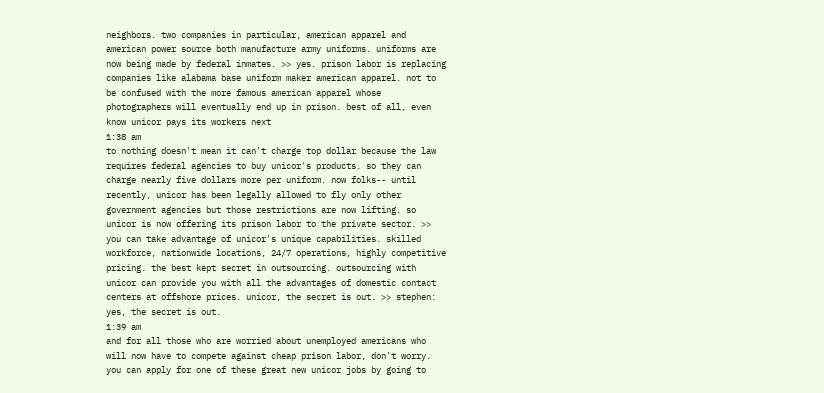neighbors. two companies in particular, american apparel and american power source both manufacture army uniforms. uniforms are now being made by federal inmates. >> yes. prison labor is replacing companies like alabama base uniform maker american apparel. not to be confused with the more famous american apparel whose photographers will eventually end up in prison. best of all, even know unicor pays its workers next
1:38 am
to nothing doesn't mean it can't charge top dollar because the law requires federal agencies to buy unicor's products. so they can charge nearly five dollars more per uniform. now folks-- until recently, unicor has been legally allowed to fly only other government agencies but those restrictions are now lifting. so unicor is now offering its prison labor to the private sector. >> you can take advantage of unicor's unique capabilities. skilled workforce, nationwide locations, 24/7 operations, highly competitive pricing. the best kept secret in outsourcing. outsourcing with unicor can provide you with all the advantages of domestic contact centers at offshore prices. unicor, the secret is out. >> stephen: yes, the secret is out.
1:39 am
and for all those who are worried about unemployed americans who will now have to compete against cheap prison labor, don't worry. you can apply for one of these great new unicor jobs by going to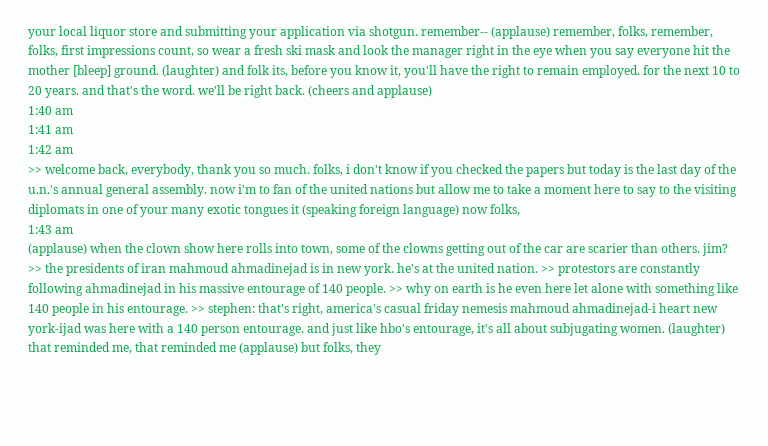your local liquor store and submitting your application via shotgun. remember-- (applause) remember, folks, remember, folks, first impressions count, so wear a fresh ski mask and look the manager right in the eye when you say everyone hit the mother [bleep] ground. (laughter) and folk its, before you know it, you'll have the right to remain employed. for the next 10 to 20 years. and that's the word. we'll be right back. (cheers and applause)
1:40 am
1:41 am
1:42 am
>> welcome back, everybody, thank you so much. folks, i don't know if you checked the papers but today is the last day of the u.n.'s annual general assembly. now i'm to fan of the united nations but allow me to take a moment here to say to the visiting diplomats in one of your many exotic tongues it (speaking foreign language) now folks,
1:43 am
(applause) when the clown show here rolls into town, some of the clowns getting out of the car are scarier than others. jim? >> the presidents of iran mahmoud ahmadinejad is in new york. he's at the united nation. >> protestors are constantly following ahmadinejad in his massive entourage of 140 people. >> why on earth is he even here let alone with something like 140 people in his entourage. >> stephen: that's right, america's casual friday nemesis mahmoud ahmadinejad-i heart new york-ijad was here with a 140 person entourage. and just like hbo's entourage, it's all about subjugating women. (laughter) that reminded me, that reminded me (applause) but folks, they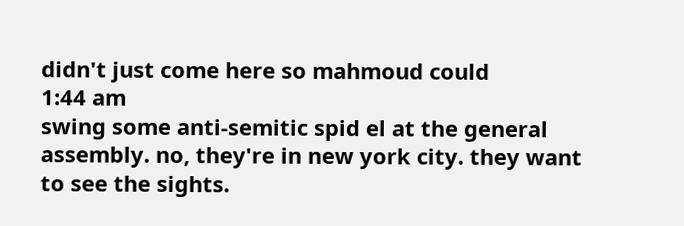didn't just come here so mahmoud could
1:44 am
swing some anti-semitic spid el at the general assembly. no, they're in new york city. they want to see the sights.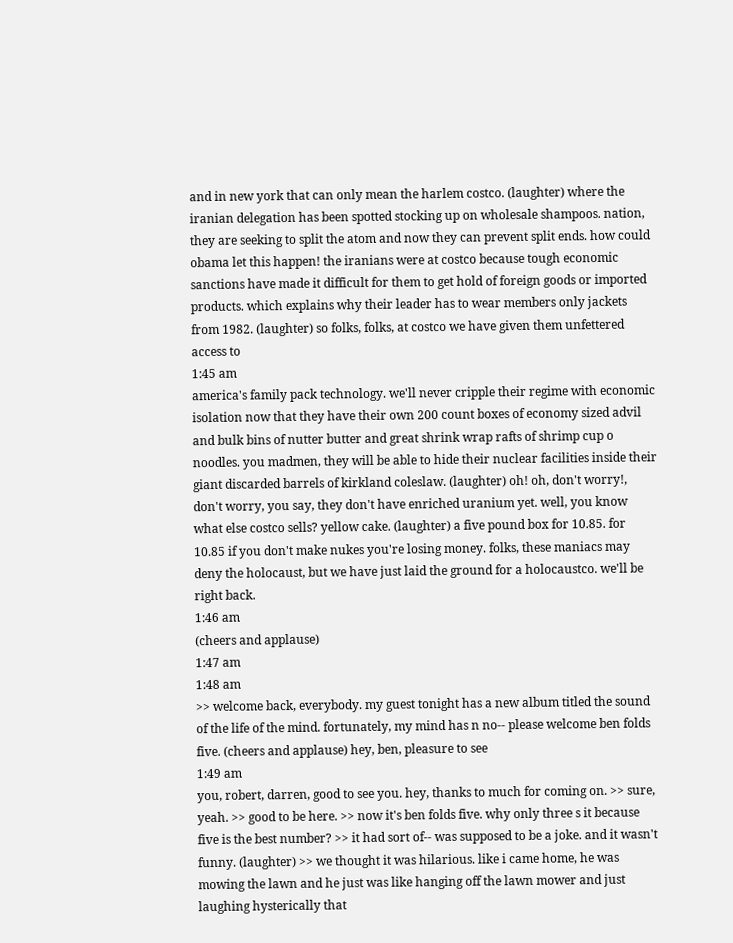and in new york that can only mean the harlem costco. (laughter) where the iranian delegation has been spotted stocking up on wholesale shampoos. nation, they are seeking to split the atom and now they can prevent split ends. how could obama let this happen! the iranians were at costco because tough economic sanctions have made it difficult for them to get hold of foreign goods or imported products. which explains why their leader has to wear members only jackets from 1982. (laughter) so folks, folks, at costco we have given them unfettered access to
1:45 am
america's family pack technology. we'll never cripple their regime with economic isolation now that they have their own 200 count boxes of economy sized advil and bulk bins of nutter butter and great shrink wrap rafts of shrimp cup o noodles. you madmen, they will be able to hide their nuclear facilities inside their giant discarded barrels of kirkland coleslaw. (laughter) oh! oh, don't worry!, don't worry, you say, they don't have enriched uranium yet. well, you know what else costco sells? yellow cake. (laughter) a five pound box for 10.85. for 10.85 if you don't make nukes you're losing money. folks, these maniacs may deny the holocaust, but we have just laid the ground for a holocaustco. we'll be right back.
1:46 am
(cheers and applause)
1:47 am
1:48 am
>> welcome back, everybody. my guest tonight has a new album titled the sound of the life of the mind. fortunately, my mind has n no-- please welcome ben folds five. (cheers and applause) hey, ben, pleasure to see
1:49 am
you, robert, darren, good to see you. hey, thanks to much for coming on. >> sure, yeah. >> good to be here. >> now it's ben folds five. why only three s it because five is the best number? >> it had sort of-- was supposed to be a joke. and it wasn't funny. (laughter) >> we thought it was hilarious. like i came home, he was mowing the lawn and he just was like hanging off the lawn mower and just laughing hysterically that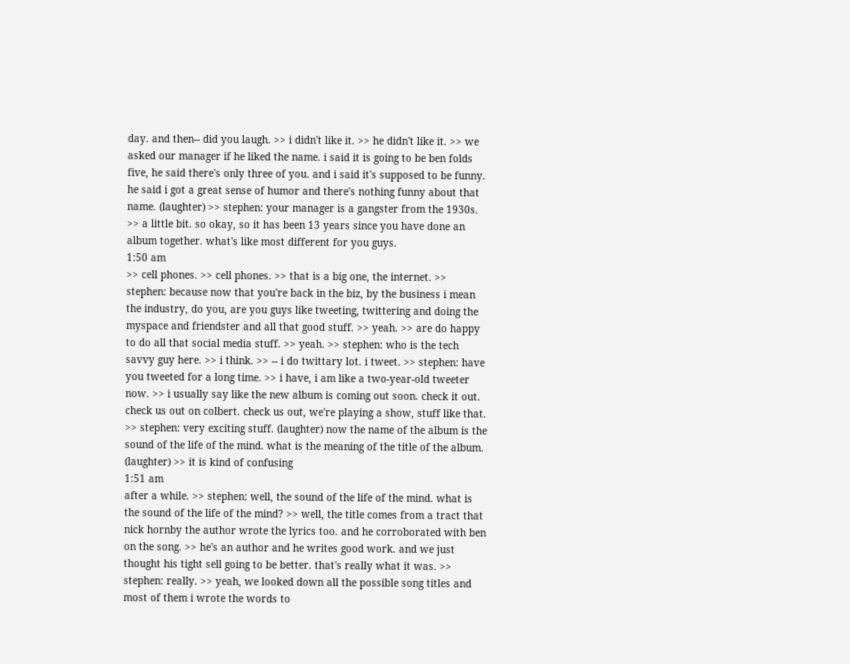day. and then-- did you laugh. >> i didn't like it. >> he didn't like it. >> we asked our manager if he liked the name. i said it is going to be ben folds five, he said there's only three of you. and i said it's supposed to be funny. he said i got a great sense of humor and there's nothing funny about that name. (laughter) >> stephen: your manager is a gangster from the 1930s. >> a little bit. so okay, so it has been 13 years since you have done an album together. what's like most different for you guys.
1:50 am
>> cell phones. >> cell phones. >> that is a big one, the internet. >> stephen: because now that you're back in the biz, by the business i mean the industry, do you, are you guys like tweeting, twittering and doing the myspace and friendster and all that good stuff. >> yeah. >> are do happy to do all that social media stuff. >> yeah. >> stephen: who is the tech savvy guy here. >> i think. >> -- i do twittary lot. i tweet. >> stephen: have you tweeted for a long time. >> i have, i am like a two-year-old tweeter now. >> i usually say like the new album is coming out soon. check it out. check us out on colbert. check us out, we're playing a show, stuff like that. >> stephen: very exciting stuff. (laughter) now the name of the album is the sound of the life of the mind. what is the meaning of the title of the album. (laughter) >> it is kind of confusing
1:51 am
after a while. >> stephen: well, the sound of the life of the mind. what is the sound of the life of the mind? >> well, the title comes from a tract that nick hornby the author wrote the lyrics too. and he corroborated with ben on the song. >> he's an author and he writes good work. and we just thought his tight sell going to be better. that's really what it was. >> stephen: really. >> yeah, we looked down all the possible song titles and most of them i wrote the words to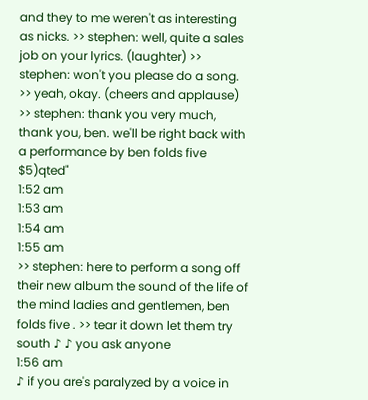and they to me weren't as interesting as nicks. >> stephen: well, quite a sales job on your lyrics. (laughter) >> stephen: won't you please do a song. >> yeah, okay. (cheers and applause) >> stephen: thank you very much, thank you, ben. we'll be right back with a performance by ben folds five $5)qted"
1:52 am
1:53 am
1:54 am
1:55 am
>> stephen: here to perform a song off their new album the sound of the life of the mind ladies and gentlemen, ben folds five . >> tear it down let them try south ♪ ♪ you ask anyone
1:56 am
♪ if you are's paralyzed by a voice in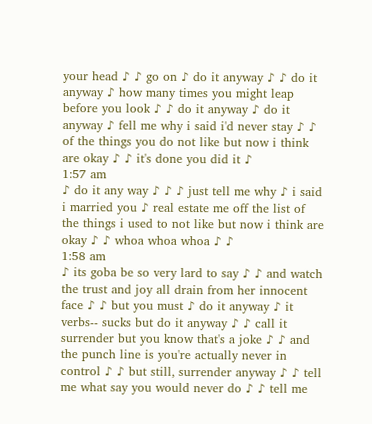your head ♪ ♪ go on ♪ do it anyway ♪ ♪ do it anyway ♪ how many times you might leap before you look ♪ ♪ do it anyway ♪ do it anyway ♪ fell me why i said i'd never stay ♪ ♪ of the things you do not like but now i think are okay ♪ ♪ it's done you did it ♪
1:57 am
♪ do it any way ♪ ♪ ♪ just tell me why ♪ i said i married you ♪ real estate me off the list of the things i used to not like but now i think are okay ♪ ♪ whoa whoa whoa ♪ ♪
1:58 am
♪ its goba be so very lard to say ♪ ♪ and watch the trust and joy all drain from her innocent face ♪ ♪ but you must ♪ do it anyway ♪ it verbs-- sucks but do it anyway ♪ ♪ call it surrender but you know that's a joke ♪ ♪ and the punch line is you're actually never in control ♪ ♪ but still, surrender anyway ♪ ♪ tell me what say you would never do ♪ ♪ tell me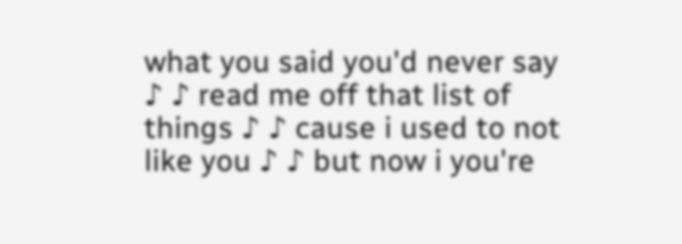what you said you'd never say ♪ ♪ read me off that list of things ♪ ♪ cause i used to not like you ♪ ♪ but now i you're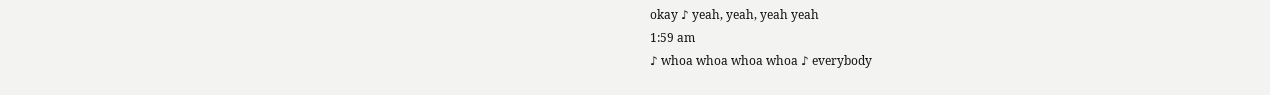okay ♪ yeah, yeah, yeah yeah
1:59 am
♪ whoa whoa whoa whoa ♪ everybody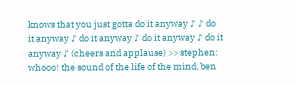knows that you just gotta do it anyway ♪ ♪ do it anyway ♪ do it anyway ♪ do it anyway ♪ do it anyway ♪ (cheers and applause) >> stephen: whooo! the sound of the life of the mind, ben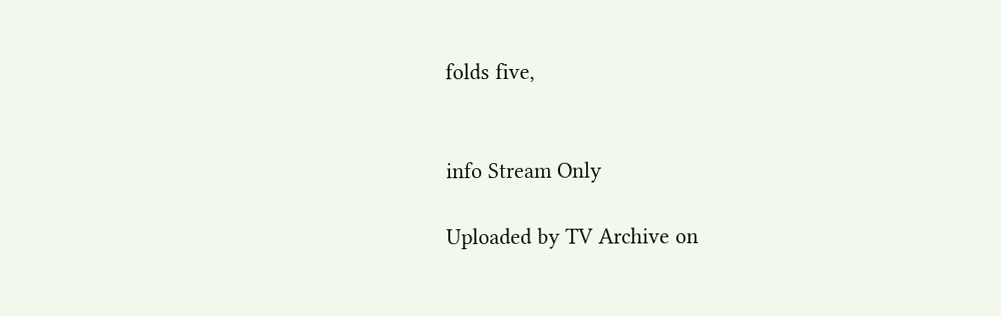folds five,


info Stream Only

Uploaded by TV Archive on